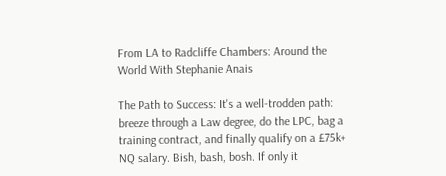From LA to Radcliffe Chambers: Around the World With Stephanie Anais

The Path to Success: It's a well-trodden path: breeze through a Law degree, do the LPC, bag a training contract, and finally qualify on a £75k+ NQ salary. Bish, bash, bosh. If only it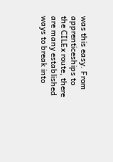was this easy. From apprenticeships to the CILEx route, there are many established ways to break into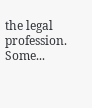the legal profession. Some...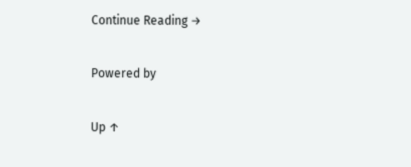Continue Reading →

Powered by

Up ↑